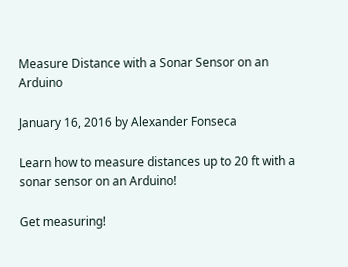Measure Distance with a Sonar Sensor on an Arduino

January 16, 2016 by Alexander Fonseca

Learn how to measure distances up to 20 ft with a sonar sensor on an Arduino!

Get measuring!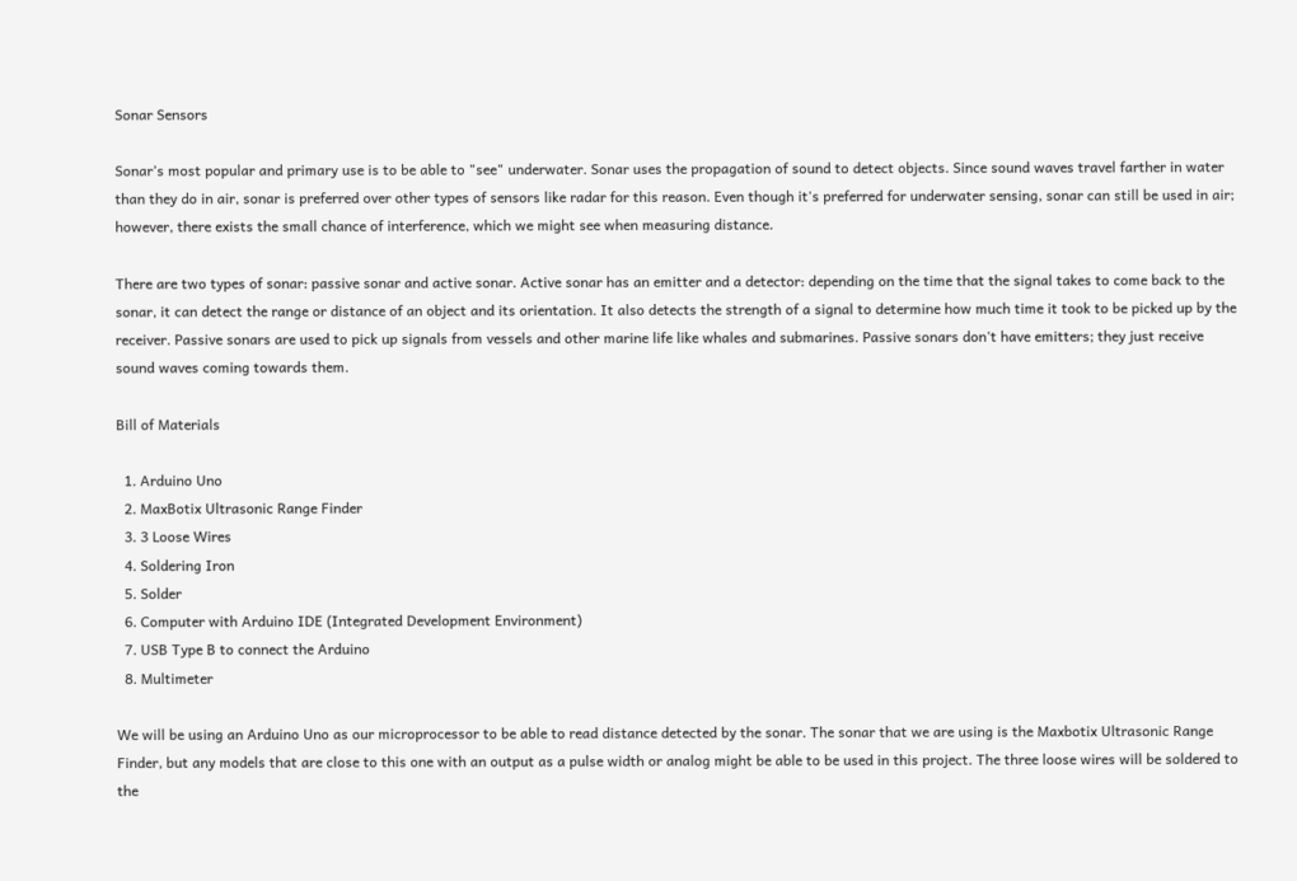Sonar Sensors

Sonar’s most popular and primary use is to be able to "see" underwater. Sonar uses the propagation of sound to detect objects. Since sound waves travel farther in water than they do in air, sonar is preferred over other types of sensors like radar for this reason. Even though it's preferred for underwater sensing, sonar can still be used in air; however, there exists the small chance of interference, which we might see when measuring distance.

There are two types of sonar: passive sonar and active sonar. Active sonar has an emitter and a detector: depending on the time that the signal takes to come back to the sonar, it can detect the range or distance of an object and its orientation. It also detects the strength of a signal to determine how much time it took to be picked up by the receiver. Passive sonars are used to pick up signals from vessels and other marine life like whales and submarines. Passive sonars don't have emitters; they just receive sound waves coming towards them.

Bill of Materials

  1. Arduino Uno
  2. MaxBotix Ultrasonic Range Finder
  3. 3 Loose Wires
  4. Soldering Iron
  5. Solder
  6. Computer with Arduino IDE (Integrated Development Environment)
  7. USB Type B to connect the Arduino
  8. Multimeter

We will be using an Arduino Uno as our microprocessor to be able to read distance detected by the sonar. The sonar that we are using is the Maxbotix Ultrasonic Range Finder, but any models that are close to this one with an output as a pulse width or analog might be able to be used in this project. The three loose wires will be soldered to the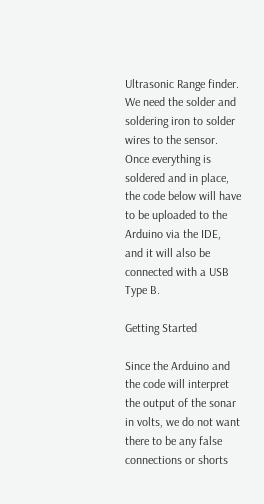Ultrasonic Range finder. We need the solder and soldering iron to solder wires to the sensor. Once everything is soldered and in place, the code below will have to be uploaded to the Arduino via the IDE, and it will also be connected with a USB Type B.

Getting Started

Since the Arduino and the code will interpret the output of the sonar in volts, we do not want there to be any false connections or shorts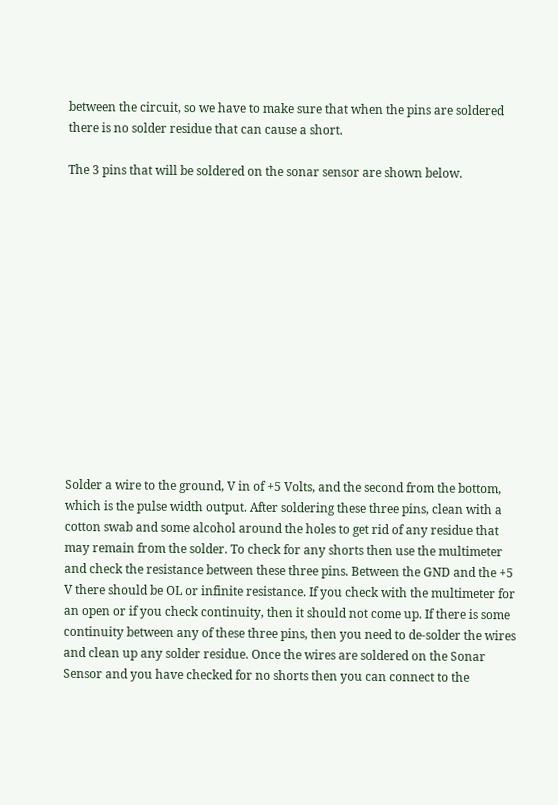between the circuit, so we have to make sure that when the pins are soldered there is no solder residue that can cause a short.

The 3 pins that will be soldered on the sonar sensor are shown below.














Solder a wire to the ground, V in of +5 Volts, and the second from the bottom, which is the pulse width output. After soldering these three pins, clean with a cotton swab and some alcohol around the holes to get rid of any residue that may remain from the solder. To check for any shorts then use the multimeter and check the resistance between these three pins. Between the GND and the +5 V there should be OL or infinite resistance. If you check with the multimeter for an open or if you check continuity, then it should not come up. If there is some continuity between any of these three pins, then you need to de-solder the wires and clean up any solder residue. Once the wires are soldered on the Sonar Sensor and you have checked for no shorts then you can connect to the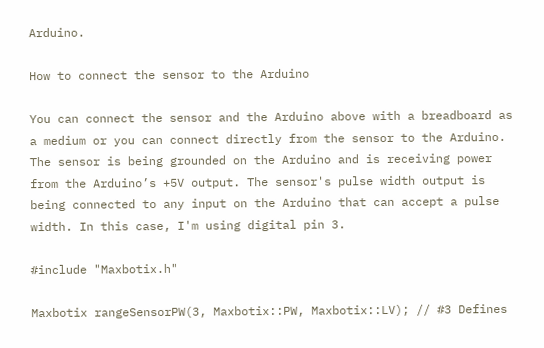Arduino.

How to connect the sensor to the Arduino

You can connect the sensor and the Arduino above with a breadboard as a medium or you can connect directly from the sensor to the Arduino. The sensor is being grounded on the Arduino and is receiving power from the Arduino’s +5V output. The sensor's pulse width output is being connected to any input on the Arduino that can accept a pulse width. In this case, I'm using digital pin 3.

#include "Maxbotix.h"

Maxbotix rangeSensorPW(3, Maxbotix::PW, Maxbotix::LV); // #3 Defines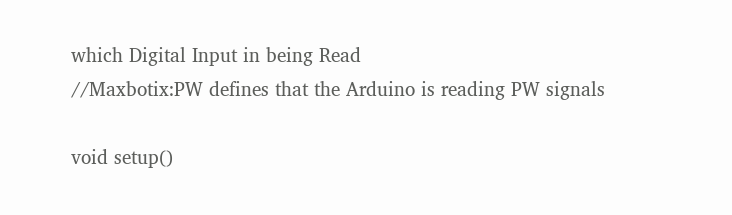which Digital Input in being Read
//Maxbotix:PW defines that the Arduino is reading PW signals

void setup()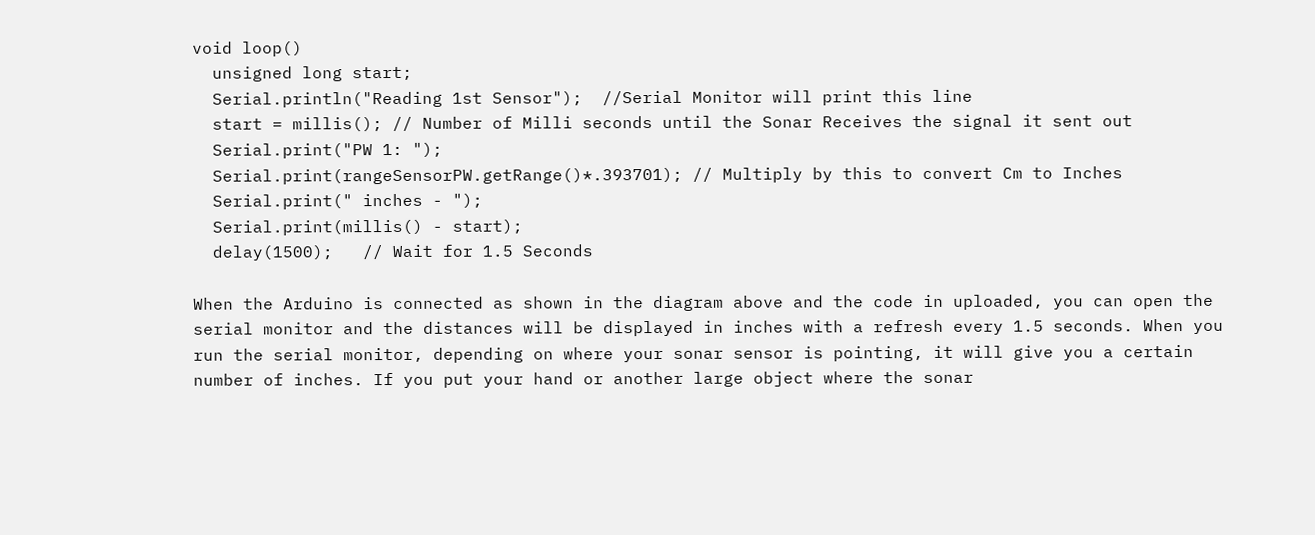void loop()
  unsigned long start;
  Serial.println("Reading 1st Sensor");  //Serial Monitor will print this line
  start = millis(); // Number of Milli seconds until the Sonar Receives the signal it sent out
  Serial.print("PW 1: ");
  Serial.print(rangeSensorPW.getRange()*.393701); // Multiply by this to convert Cm to Inches
  Serial.print(" inches - ");
  Serial.print(millis() - start);
  delay(1500);   // Wait for 1.5 Seconds

When the Arduino is connected as shown in the diagram above and the code in uploaded, you can open the serial monitor and the distances will be displayed in inches with a refresh every 1.5 seconds. When you run the serial monitor, depending on where your sonar sensor is pointing, it will give you a certain number of inches. If you put your hand or another large object where the sonar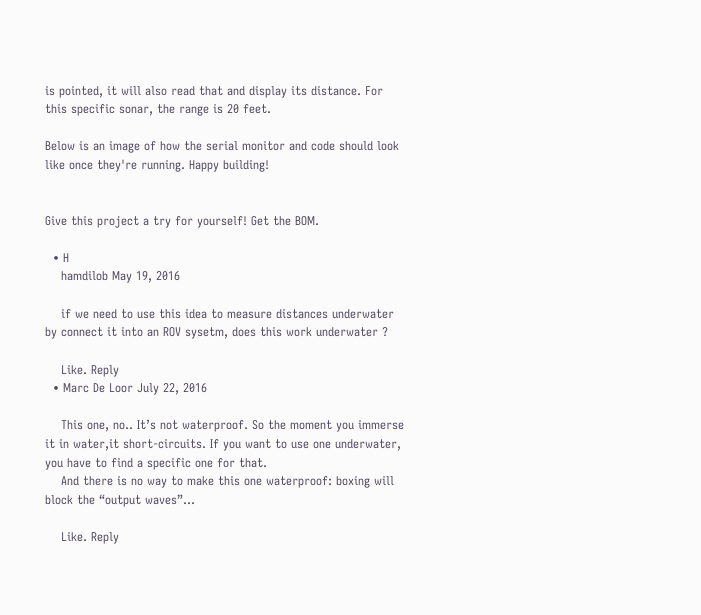is pointed, it will also read that and display its distance. For this specific sonar, the range is 20 feet.

Below is an image of how the serial monitor and code should look like once they're running. Happy building!


Give this project a try for yourself! Get the BOM.

  • H
    hamdilob May 19, 2016

    if we need to use this idea to measure distances underwater by connect it into an ROV sysetm, does this work underwater ?

    Like. Reply
  • Marc De Loor July 22, 2016

    This one, no.. It’s not waterproof. So the moment you immerse it in water,it short-circuits. If you want to use one underwater, you have to find a specific one for that.
    And there is no way to make this one waterproof: boxing will block the “output waves”...

    Like. Reply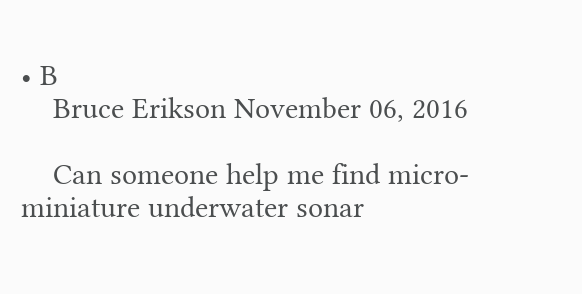• B
    Bruce Erikson November 06, 2016

    Can someone help me find micro-miniature underwater sonar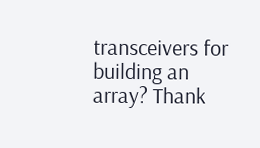transceivers for building an array? Thank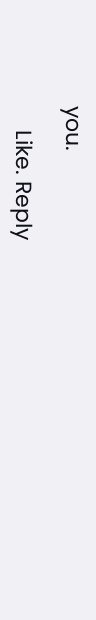you.

    Like. Reply